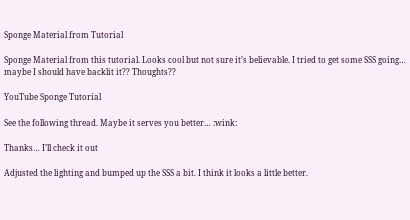Sponge Material from Tutorial

Sponge Material from this tutorial. Looks cool but not sure it’s believable. I tried to get some SSS going… maybe I should have backlit it?? Thoughts??

YouTube Sponge Tutorial

See the following thread. Maybe it serves you better… :wink:

Thanks… I’ll check it out

Adjusted the lighting and bumped up the SSS a bit. I think it looks a little better.